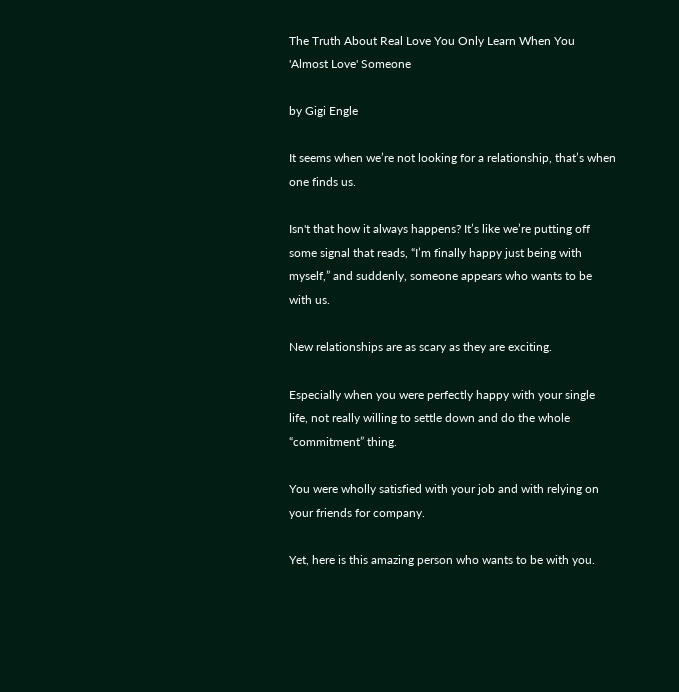The Truth About Real Love You Only Learn When You 'Almost Love' Someone

by Gigi Engle

It seems when we’re not looking for a relationship, that’s when one finds us.

Isn't that how it always happens? It’s like we’re putting off some signal that reads, “I’m finally happy just being with myself,” and suddenly, someone appears who wants to be with us.

New relationships are as scary as they are exciting.

Especially when you were perfectly happy with your single life, not really willing to settle down and do the whole “commitment” thing.

You were wholly satisfied with your job and with relying on your friends for company.

Yet, here is this amazing person who wants to be with you.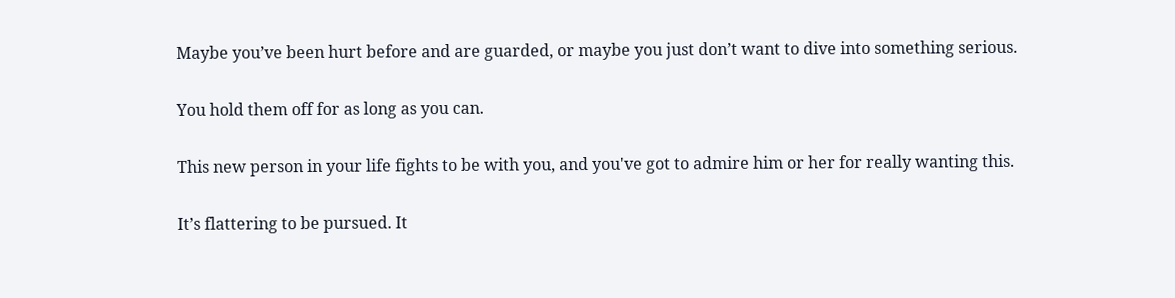Maybe you’ve been hurt before and are guarded, or maybe you just don’t want to dive into something serious.

You hold them off for as long as you can.

This new person in your life fights to be with you, and you've got to admire him or her for really wanting this.

It’s flattering to be pursued. It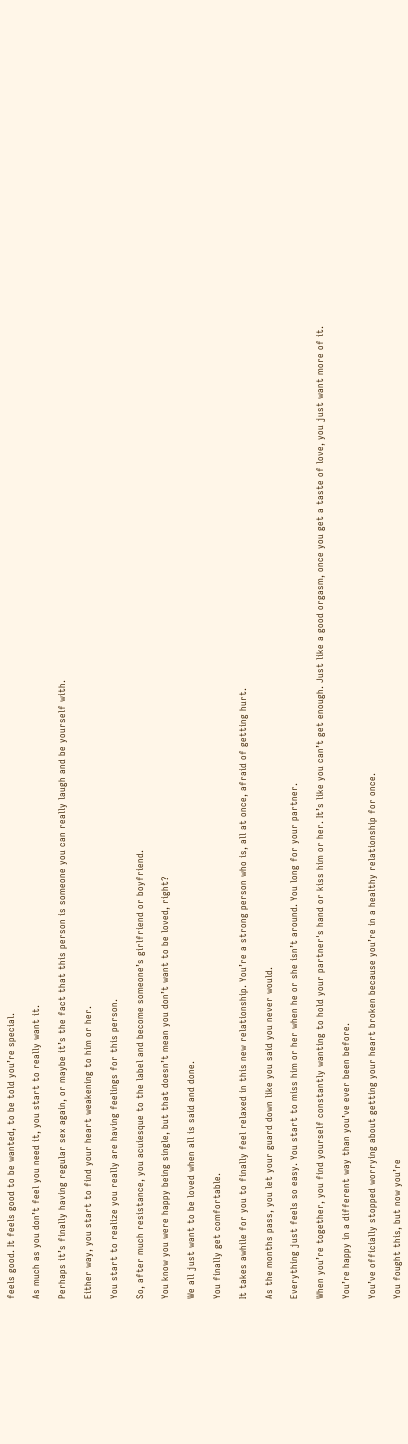feels good. It feels good to be wanted, to be told you’re special.

As much as you don’t feel you need it, you start to really want it.

Perhaps it’s finally having regular sex again, or maybe it’s the fact that this person is someone you can really laugh and be yourself with.

Either way, you start to find your heart weakening to him or her.

You start to realize you really are having feelings for this person.

So, after much resistance, you acuiesque to the label and become someone’s girlfriend or boyfriend.

You know you were happy being single, but that doesn’t mean you don’t want to be loved, right?

We all just want to be loved when all is said and done.

You finally get comfortable.

It takes awhile for you to finally feel relaxed in this new relationship. You’re a strong person who is, all at once, afraid of getting hurt.

As the months pass, you let your guard down like you said you never would.

Everything just feels so easy. You start to miss him or her when he or she isn’t around. You long for your partner.

When you’re together, you find yourself constantly wanting to hold your partner's hand or kiss him or her. It’s like you can’t get enough. Just like a good orgasm, once you get a taste of love, you just want more of it.

You’re happy in a different way than you’ve ever been before.

You’ve officially stopped worrying about getting your heart broken because you’re in a healthy relationship for once.

You fought this, but now you’re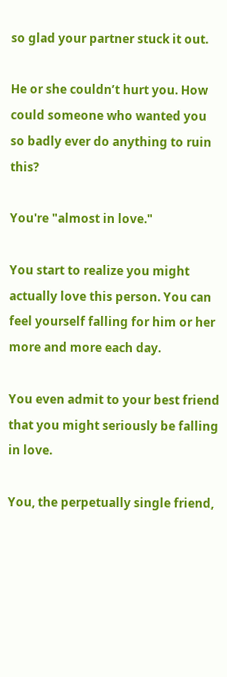so glad your partner stuck it out.

He or she couldn’t hurt you. How could someone who wanted you so badly ever do anything to ruin this?

You're "almost in love."

You start to realize you might actually love this person. You can feel yourself falling for him or her more and more each day.

You even admit to your best friend that you might seriously be falling in love.

You, the perpetually single friend,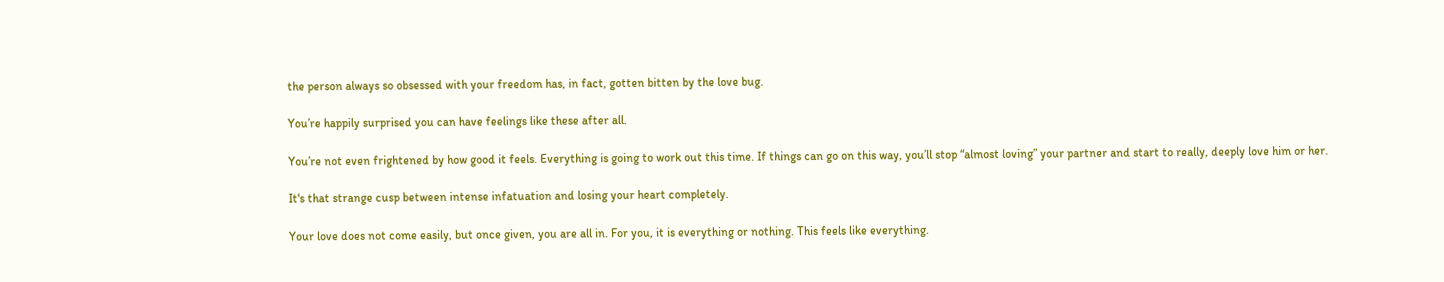the person always so obsessed with your freedom has, in fact, gotten bitten by the love bug.

You’re happily surprised you can have feelings like these after all.

You’re not even frightened by how good it feels. Everything is going to work out this time. If things can go on this way, you’ll stop “almost loving” your partner and start to really, deeply love him or her.

It's that strange cusp between intense infatuation and losing your heart completely.

Your love does not come easily, but once given, you are all in. For you, it is everything or nothing. This feels like everything.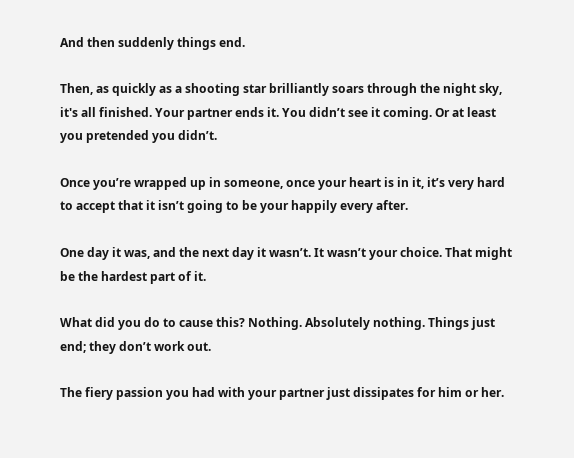And then suddenly things end.

Then, as quickly as a shooting star brilliantly soars through the night sky, it's all finished. Your partner ends it. You didn’t see it coming. Or at least you pretended you didn’t.

Once you’re wrapped up in someone, once your heart is in it, it’s very hard to accept that it isn’t going to be your happily every after.

One day it was, and the next day it wasn’t. It wasn’t your choice. That might be the hardest part of it.

What did you do to cause this? Nothing. Absolutely nothing. Things just end; they don’t work out.

The fiery passion you had with your partner just dissipates for him or her.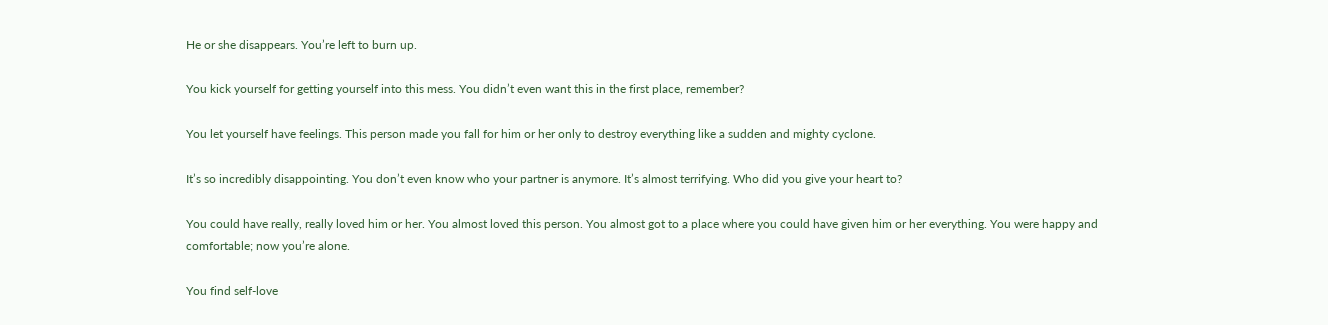He or she disappears. You’re left to burn up.

You kick yourself for getting yourself into this mess. You didn’t even want this in the first place, remember?

You let yourself have feelings. This person made you fall for him or her only to destroy everything like a sudden and mighty cyclone.

It’s so incredibly disappointing. You don’t even know who your partner is anymore. It’s almost terrifying. Who did you give your heart to?

You could have really, really loved him or her. You almost loved this person. You almost got to a place where you could have given him or her everything. You were happy and comfortable; now you’re alone.

You find self-love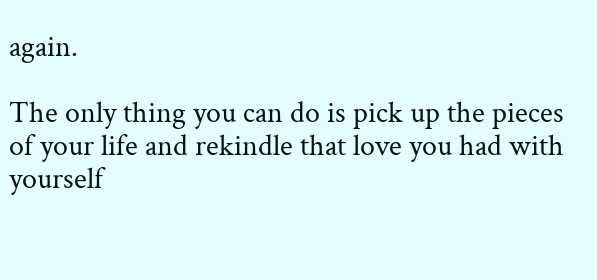again.

The only thing you can do is pick up the pieces of your life and rekindle that love you had with yourself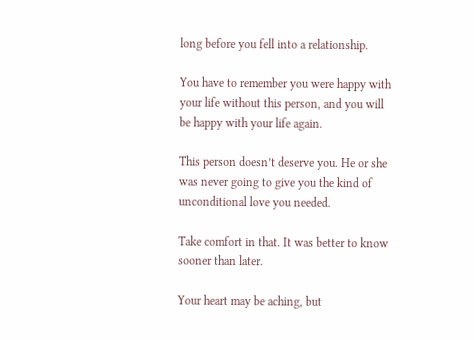long before you fell into a relationship.

You have to remember you were happy with your life without this person, and you will be happy with your life again.

This person doesn’t deserve you. He or she was never going to give you the kind of unconditional love you needed.

Take comfort in that. It was better to know sooner than later.

Your heart may be aching, but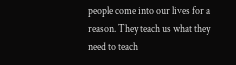people come into our lives for a reason. They teach us what they need to teach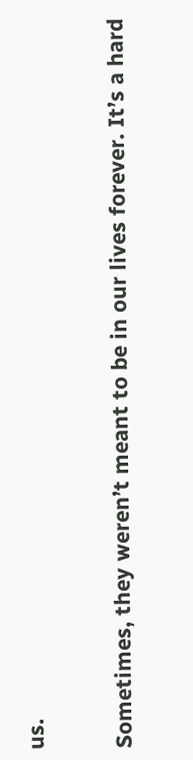us.

Sometimes, they weren’t meant to be in our lives forever. It’s a hard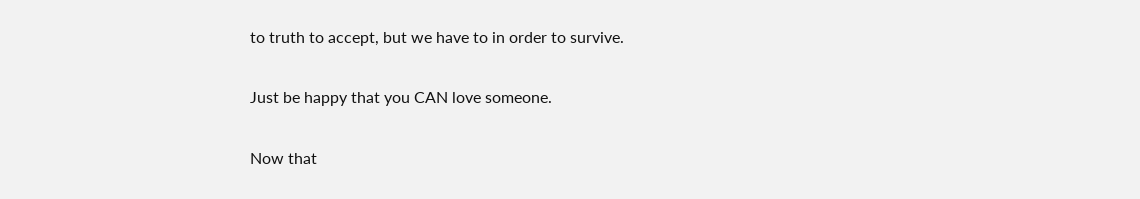to truth to accept, but we have to in order to survive.

Just be happy that you CAN love someone.

Now that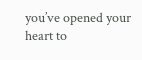you’ve opened your heart to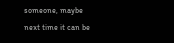someone, maybe next time it can be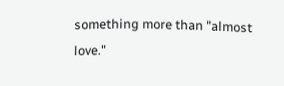something more than "almost love."